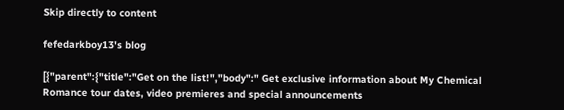Skip directly to content

fefedarkboy13's blog

[{"parent":{"title":"Get on the list!","body":" Get exclusive information about My Chemical Romance tour dates, video premieres and special announcements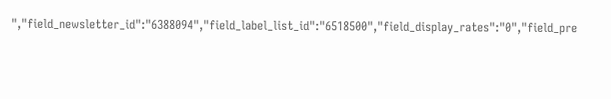","field_newsletter_id":"6388094","field_label_list_id":"6518500","field_display_rates":"0","field_pre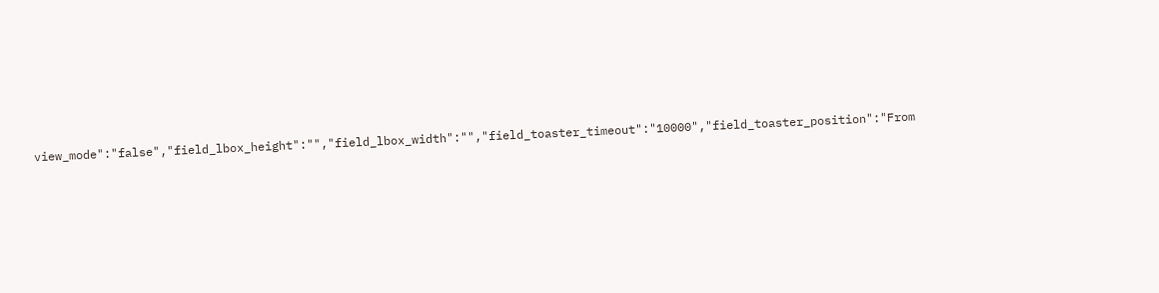view_mode":"false","field_lbox_height":"","field_lbox_width":"","field_toaster_timeout":"10000","field_toaster_position":"From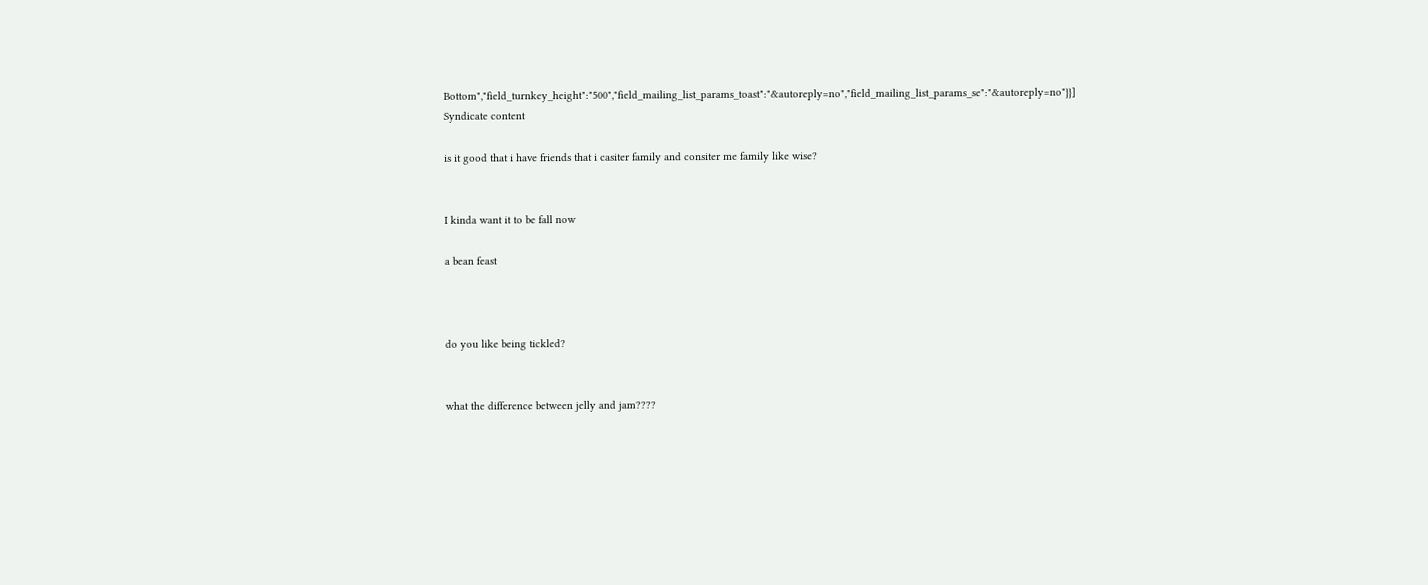Bottom","field_turnkey_height":"500","field_mailing_list_params_toast":"&autoreply=no","field_mailing_list_params_se":"&autoreply=no"}}]
Syndicate content

is it good that i have friends that i casiter family and consiter me family like wise?


I kinda want it to be fall now

a bean feast



do you like being tickled?


what the difference between jelly and jam????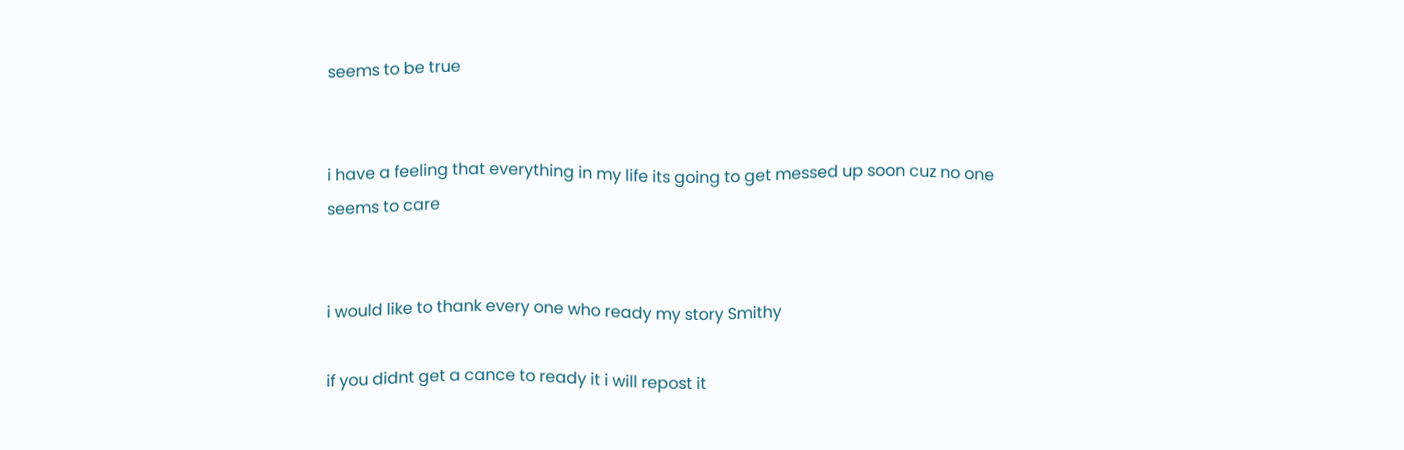seems to be true


i have a feeling that everything in my life its going to get messed up soon cuz no one seems to care


i would like to thank every one who ready my story Smithy

if you didnt get a cance to ready it i will repost it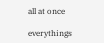all at once

everythings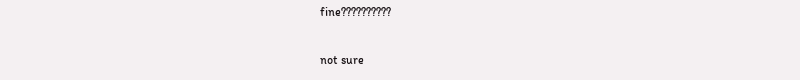fine??????????

not sure